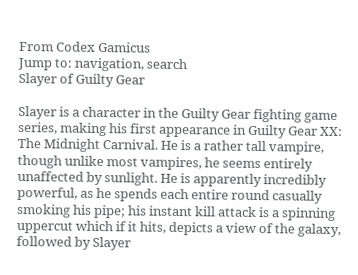From Codex Gamicus
Jump to: navigation, search
Slayer of Guilty Gear

Slayer is a character in the Guilty Gear fighting game series, making his first appearance in Guilty Gear XX: The Midnight Carnival. He is a rather tall vampire, though unlike most vampires, he seems entirely unaffected by sunlight. He is apparently incredibly powerful, as he spends each entire round casually smoking his pipe; his instant kill attack is a spinning uppercut which if it hits, depicts a view of the galaxy, followed by Slayer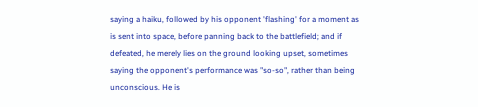saying a haiku, followed by his opponent 'flashing' for a moment as is sent into space, before panning back to the battlefield; and if defeated, he merely lies on the ground looking upset, sometimes saying the opponent's performance was "so-so", rather than being unconscious. He is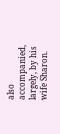also accompanied, largely, by his wife Sharon.